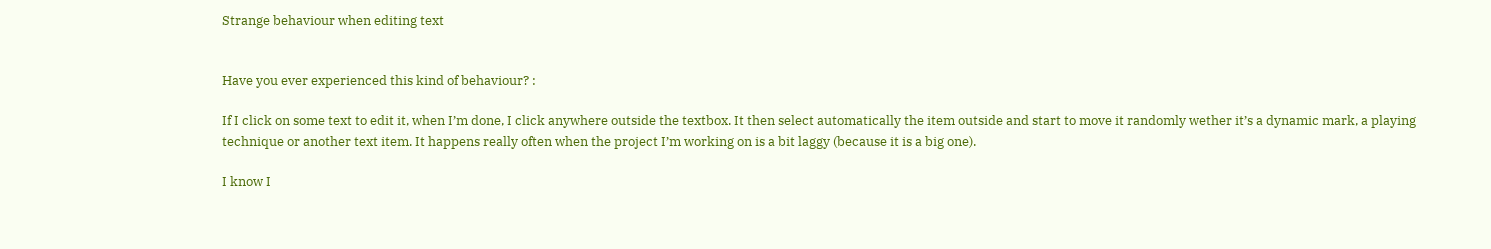Strange behaviour when editing text


Have you ever experienced this kind of behaviour? :

If I click on some text to edit it, when I’m done, I click anywhere outside the textbox. It then select automatically the item outside and start to move it randomly wether it’s a dynamic mark, a playing technique or another text item. It happens really often when the project I’m working on is a bit laggy (because it is a big one).

I know I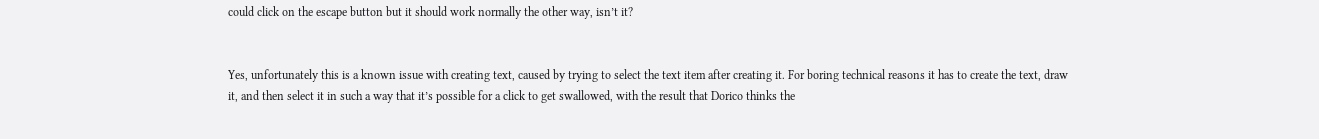could click on the escape button but it should work normally the other way, isn’t it?


Yes, unfortunately this is a known issue with creating text, caused by trying to select the text item after creating it. For boring technical reasons it has to create the text, draw it, and then select it in such a way that it’s possible for a click to get swallowed, with the result that Dorico thinks the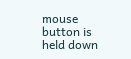mouse button is held down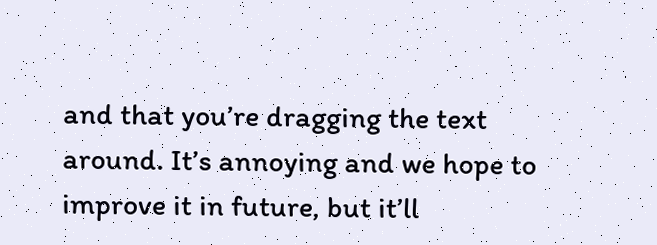and that you’re dragging the text around. It’s annoying and we hope to improve it in future, but it’ll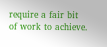require a fair bit of work to achieve.